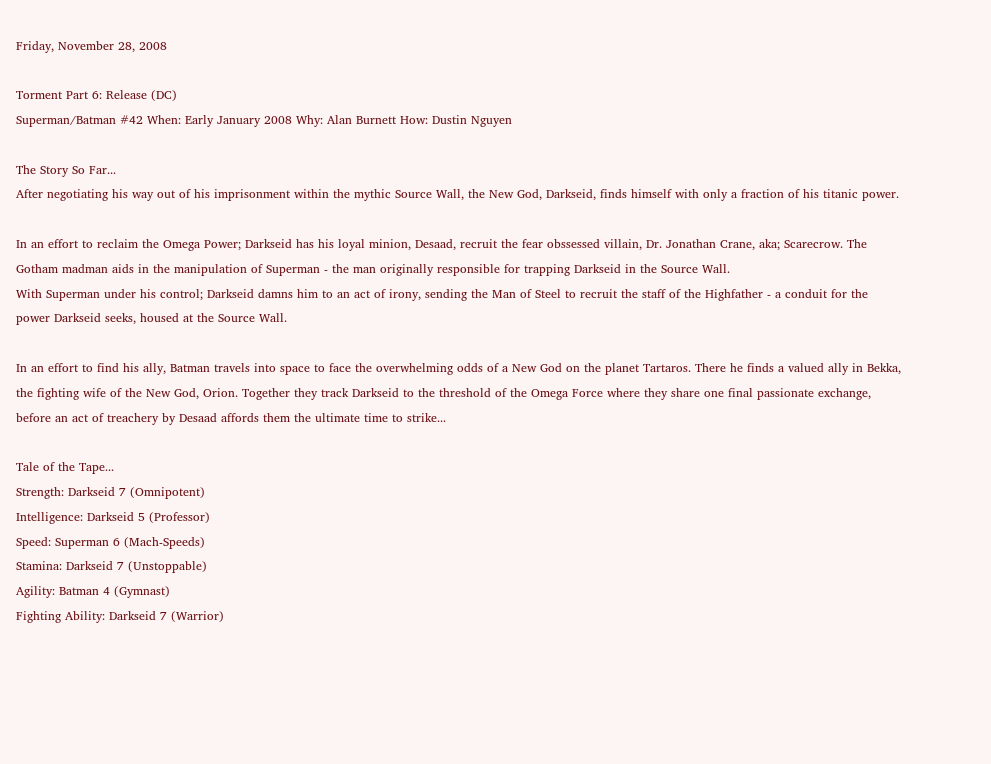Friday, November 28, 2008

Torment Part 6: Release (DC)
Superman/Batman #42 When: Early January 2008 Why: Alan Burnett How: Dustin Nguyen

The Story So Far...
After negotiating his way out of his imprisonment within the mythic Source Wall, the New God, Darkseid, finds himself with only a fraction of his titanic power.

In an effort to reclaim the Omega Power; Darkseid has his loyal minion, Desaad, recruit the fear obssessed villain, Dr. Jonathan Crane, aka; Scarecrow. The Gotham madman aids in the manipulation of Superman - the man originally responsible for trapping Darkseid in the Source Wall.
With Superman under his control; Darkseid damns him to an act of irony, sending the Man of Steel to recruit the staff of the Highfather - a conduit for the power Darkseid seeks, housed at the Source Wall.

In an effort to find his ally, Batman travels into space to face the overwhelming odds of a New God on the planet Tartaros. There he finds a valued ally in Bekka, the fighting wife of the New God, Orion. Together they track Darkseid to the threshold of the Omega Force where they share one final passionate exchange, before an act of treachery by Desaad affords them the ultimate time to strike...

Tale of the Tape...
Strength: Darkseid 7 (Omnipotent)
Intelligence: Darkseid 5 (Professor)
Speed: Superman 6 (Mach-Speeds)
Stamina: Darkseid 7 (Unstoppable)
Agility: Batman 4 (Gymnast)
Fighting Ability: Darkseid 7 (Warrior)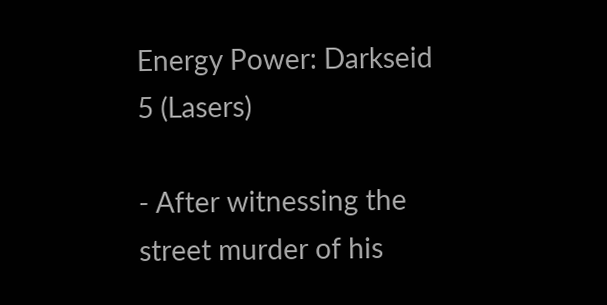Energy Power: Darkseid 5 (Lasers)

- After witnessing the street murder of his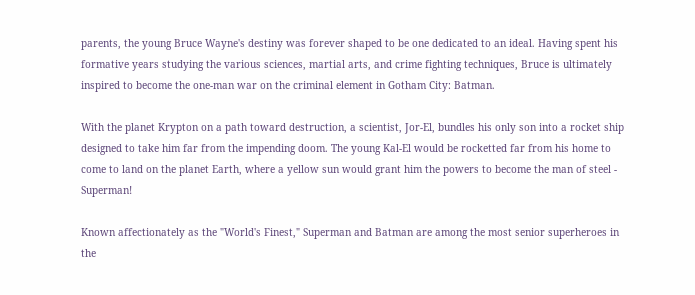parents, the young Bruce Wayne's destiny was forever shaped to be one dedicated to an ideal. Having spent his formative years studying the various sciences, martial arts, and crime fighting techniques, Bruce is ultimately inspired to become the one-man war on the criminal element in Gotham City: Batman.

With the planet Krypton on a path toward destruction, a scientist, Jor-El, bundles his only son into a rocket ship designed to take him far from the impending doom. The young Kal-El would be rocketted far from his home to come to land on the planet Earth, where a yellow sun would grant him the powers to become the man of steel - Superman!

Known affectionately as the "World's Finest," Superman and Batman are among the most senior superheroes in the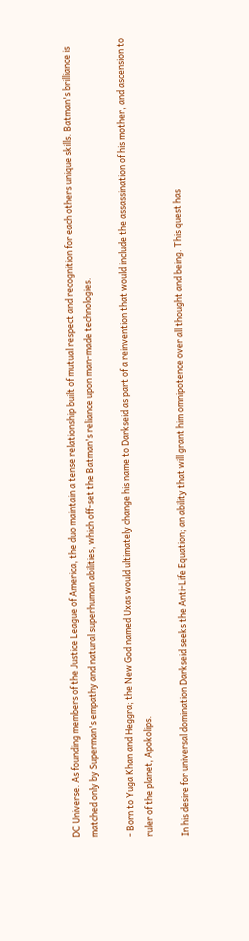DC Universe. As founding members of the Justice League of America, the duo maintain a tense relationship built of mutual respect and recognition for each others unique skills. Batman's brilliance is matched only by Superman's empathy and natural superhuman abilities, which off-set the Batman's reliance upon man-made technologies.

- Born to Yuga Khan and Heggra; the New God named Uxas would ultimately change his name to Darkseid as part of a reinvention that would include the assassination of his mother, and ascension to ruler of the planet, Apokolips.

In his desire for universal domination Darkseid seeks the Anti-Life Equation; an ability that will grant him omnipotence over all thought and being. This quest has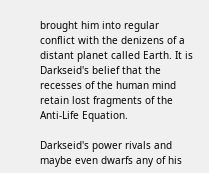brought him into regular conflict with the denizens of a distant planet called Earth. It is Darkseid's belief that the recesses of the human mind retain lost fragments of the Anti-Life Equation.

Darkseid's power rivals and maybe even dwarfs any of his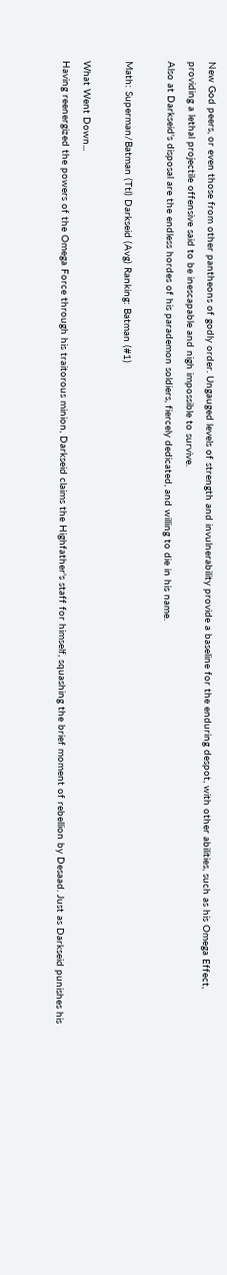New God peers, or even those from other pantheons of godly order. Ungauged levels of strength and invulnerability provide a baseline for the enduring despot, with other abilities, such as his Omega Effect, providing a lethal projectile offensive said to be inescapable and nigh impossible to survive.
Also at Darkseid's disposal are the endless hordes of his parademon soldiers, fiercely dedicated, and willing to die in his name.

Math: Superman/Batman (Ttl) Darkseid (Avg) Ranking: Batman (#1)

What Went Down...
Having reenergized the powers of the Omega Force through his traitorous minion, Darkseid claims the Highfather's staff for himself, squashing the brief moment of rebellion by Desaad. Just as Darkseid punishes his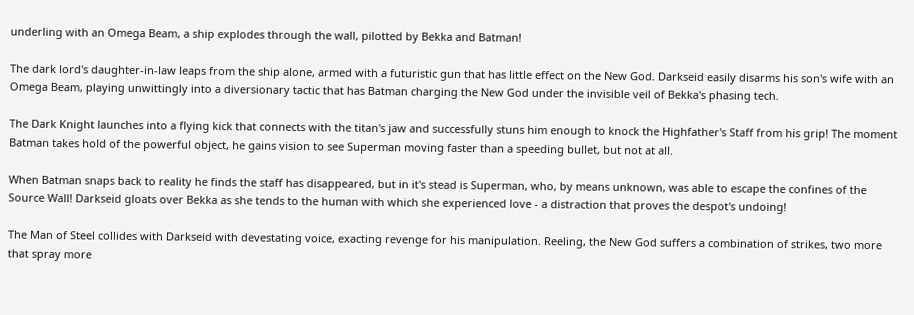underling with an Omega Beam, a ship explodes through the wall, pilotted by Bekka and Batman!

The dark lord's daughter-in-law leaps from the ship alone, armed with a futuristic gun that has little effect on the New God. Darkseid easily disarms his son's wife with an Omega Beam, playing unwittingly into a diversionary tactic that has Batman charging the New God under the invisible veil of Bekka's phasing tech.

The Dark Knight launches into a flying kick that connects with the titan's jaw and successfully stuns him enough to knock the Highfather's Staff from his grip! The moment Batman takes hold of the powerful object, he gains vision to see Superman moving faster than a speeding bullet, but not at all.

When Batman snaps back to reality he finds the staff has disappeared, but in it's stead is Superman, who, by means unknown, was able to escape the confines of the Source Wall! Darkseid gloats over Bekka as she tends to the human with which she experienced love - a distraction that proves the despot's undoing!

The Man of Steel collides with Darkseid with devestating voice, exacting revenge for his manipulation. Reeling, the New God suffers a combination of strikes, two more that spray more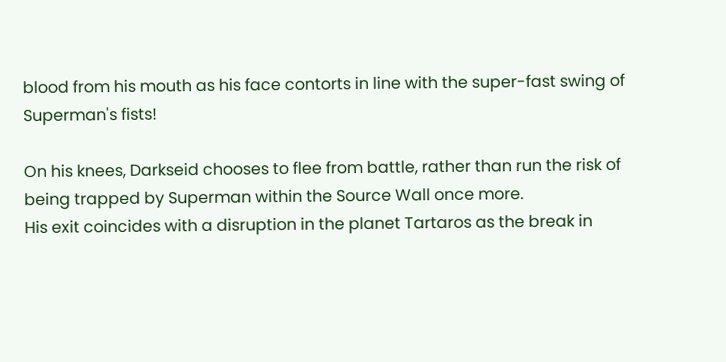blood from his mouth as his face contorts in line with the super-fast swing of Superman's fists!

On his knees, Darkseid chooses to flee from battle, rather than run the risk of being trapped by Superman within the Source Wall once more.
His exit coincides with a disruption in the planet Tartaros as the break in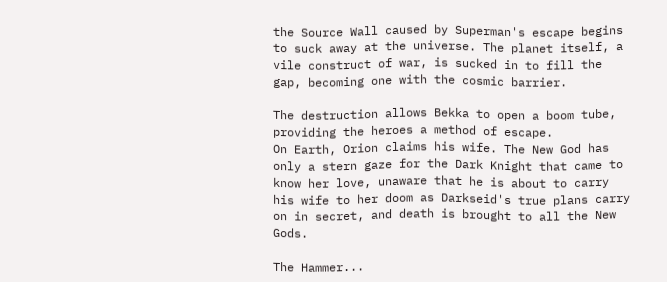the Source Wall caused by Superman's escape begins to suck away at the universe. The planet itself, a vile construct of war, is sucked in to fill the gap, becoming one with the cosmic barrier.

The destruction allows Bekka to open a boom tube, providing the heroes a method of escape.
On Earth, Orion claims his wife. The New God has only a stern gaze for the Dark Knight that came to know her love, unaware that he is about to carry his wife to her doom as Darkseid's true plans carry on in secret, and death is brought to all the New Gods.

The Hammer...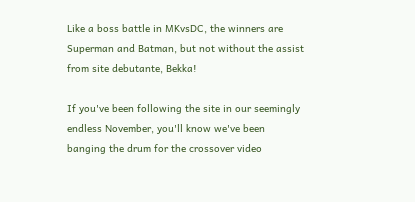Like a boss battle in MKvsDC, the winners are Superman and Batman, but not without the assist from site debutante, Bekka!

If you've been following the site in our seemingly endless November, you'll know we've been banging the drum for the crossover video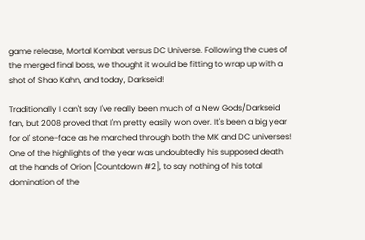game release, Mortal Kombat versus DC Universe. Following the cues of the merged final boss, we thought it would be fitting to wrap up with a shot of Shao Kahn, and today, Darkseid!

Traditionally I can't say I've really been much of a New Gods/Darkseid fan, but 2008 proved that I'm pretty easily won over. It's been a big year for ol' stone-face as he marched through both the MK and DC universes! One of the highlights of the year was undoubtedly his supposed death at the hands of Orion [Countdown #2], to say nothing of his total domination of the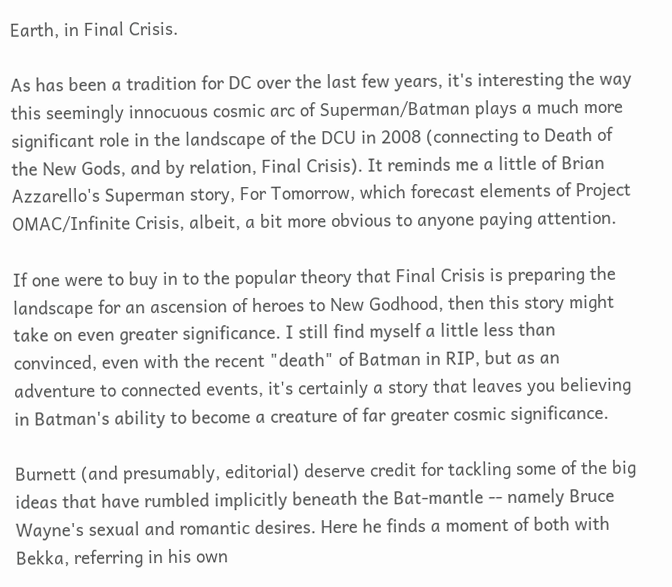Earth, in Final Crisis.

As has been a tradition for DC over the last few years, it's interesting the way this seemingly innocuous cosmic arc of Superman/Batman plays a much more significant role in the landscape of the DCU in 2008 (connecting to Death of the New Gods, and by relation, Final Crisis). It reminds me a little of Brian Azzarello's Superman story, For Tomorrow, which forecast elements of Project OMAC/Infinite Crisis, albeit, a bit more obvious to anyone paying attention.

If one were to buy in to the popular theory that Final Crisis is preparing the landscape for an ascension of heroes to New Godhood, then this story might take on even greater significance. I still find myself a little less than convinced, even with the recent "death" of Batman in RIP, but as an adventure to connected events, it's certainly a story that leaves you believing in Batman's ability to become a creature of far greater cosmic significance.

Burnett (and presumably, editorial) deserve credit for tackling some of the big ideas that have rumbled implicitly beneath the Bat-mantle -- namely Bruce Wayne's sexual and romantic desires. Here he finds a moment of both with Bekka, referring in his own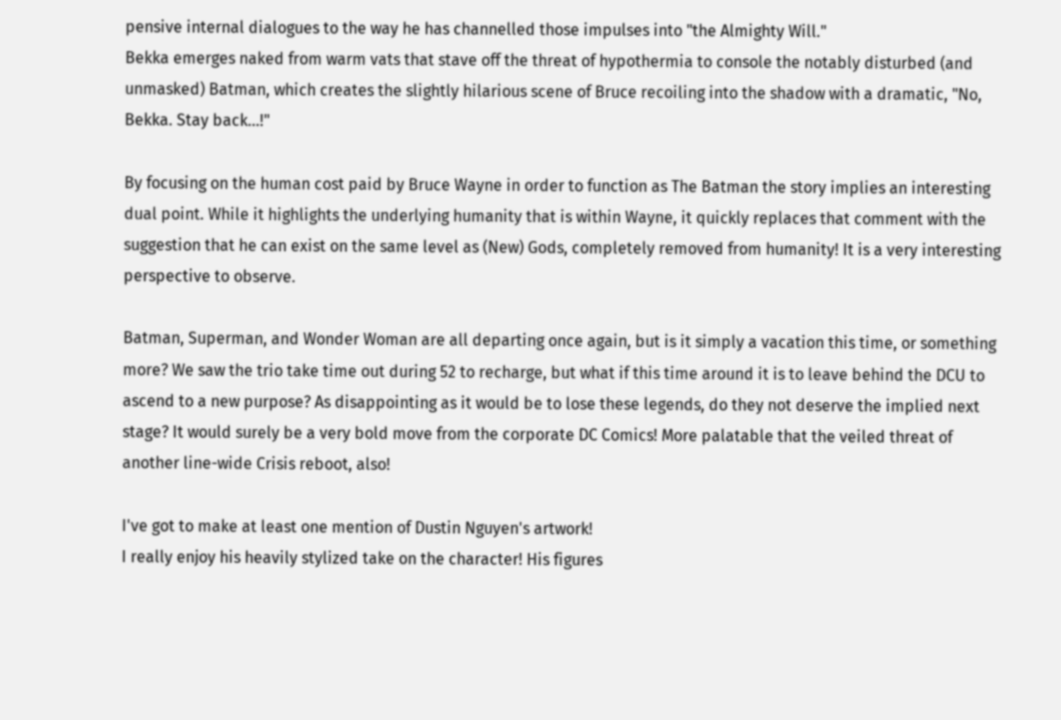pensive internal dialogues to the way he has channelled those impulses into "the Almighty Will."
Bekka emerges naked from warm vats that stave off the threat of hypothermia to console the notably disturbed (and unmasked) Batman, which creates the slightly hilarious scene of Bruce recoiling into the shadow with a dramatic, "No, Bekka. Stay back...!"

By focusing on the human cost paid by Bruce Wayne in order to function as The Batman the story implies an interesting dual point. While it highlights the underlying humanity that is within Wayne, it quickly replaces that comment with the suggestion that he can exist on the same level as (New) Gods, completely removed from humanity! It is a very interesting perspective to observe.

Batman, Superman, and Wonder Woman are all departing once again, but is it simply a vacation this time, or something more? We saw the trio take time out during 52 to recharge, but what if this time around it is to leave behind the DCU to ascend to a new purpose? As disappointing as it would be to lose these legends, do they not deserve the implied next stage? It would surely be a very bold move from the corporate DC Comics! More palatable that the veiled threat of another line-wide Crisis reboot, also!

I've got to make at least one mention of Dustin Nguyen's artwork!
I really enjoy his heavily stylized take on the character! His figures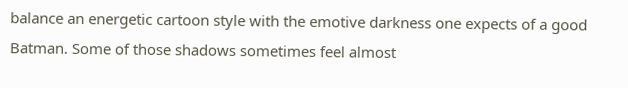balance an energetic cartoon style with the emotive darkness one expects of a good Batman. Some of those shadows sometimes feel almost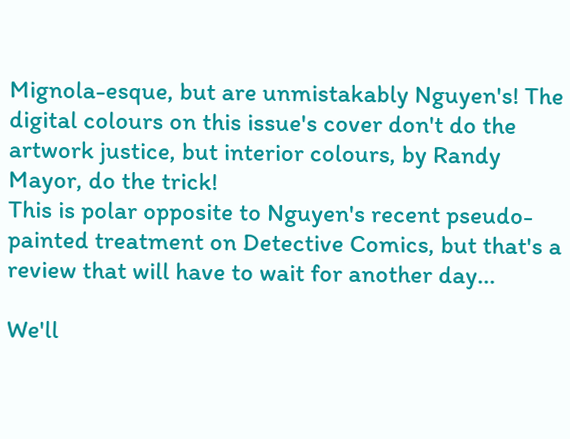Mignola-esque, but are unmistakably Nguyen's! The digital colours on this issue's cover don't do the artwork justice, but interior colours, by Randy Mayor, do the trick!
This is polar opposite to Nguyen's recent pseudo-painted treatment on Detective Comics, but that's a review that will have to wait for another day...

We'll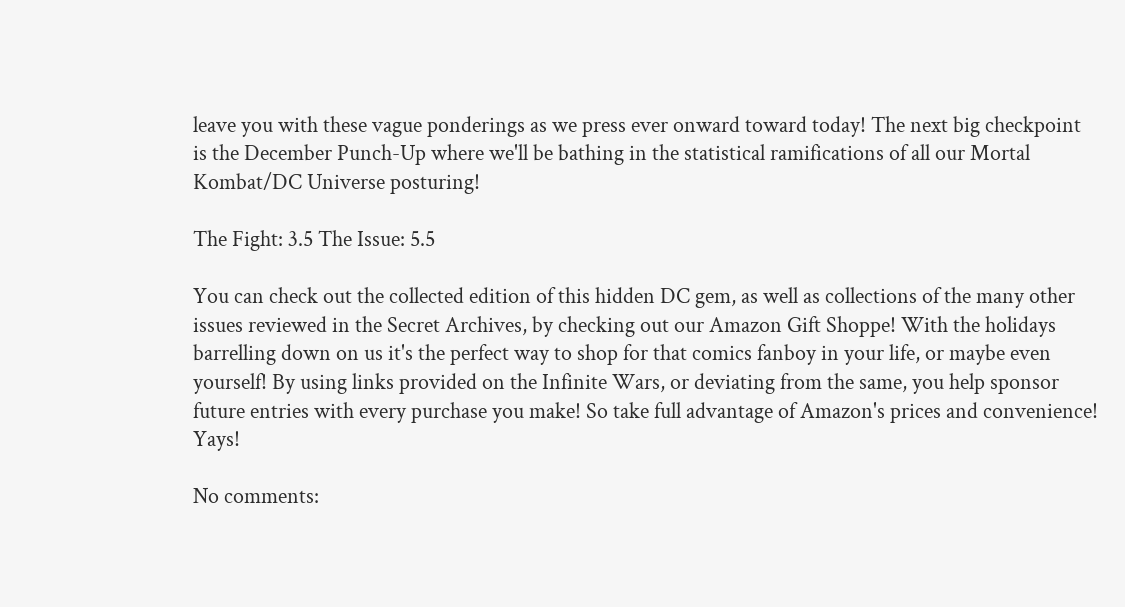leave you with these vague ponderings as we press ever onward toward today! The next big checkpoint is the December Punch-Up where we'll be bathing in the statistical ramifications of all our Mortal Kombat/DC Universe posturing!

The Fight: 3.5 The Issue: 5.5

You can check out the collected edition of this hidden DC gem, as well as collections of the many other issues reviewed in the Secret Archives, by checking out our Amazon Gift Shoppe! With the holidays barrelling down on us it's the perfect way to shop for that comics fanboy in your life, or maybe even yourself! By using links provided on the Infinite Wars, or deviating from the same, you help sponsor future entries with every purchase you make! So take full advantage of Amazon's prices and convenience! Yays!

No comments: